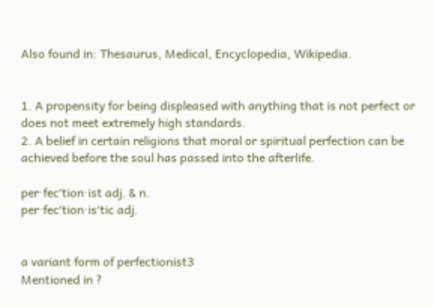Also found in: Thesaurus, Medical, Encyclopedia, Wikipedia.


1. A propensity for being displeased with anything that is not perfect or does not meet extremely high standards.
2. A belief in certain religions that moral or spiritual perfection can be achieved before the soul has passed into the afterlife.

per·fec′tion·ist adj. & n.
per·fec′tion·is′tic adj.


a variant form of perfectionist3
Mentioned in ?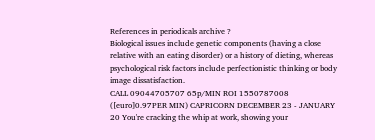References in periodicals archive ?
Biological issues include genetic components (having a close relative with an eating disorder) or a history of dieting, whereas psychological risk factors include perfectionistic thinking or body image dissatisfaction.
CALL 09044705707 65p/MIN ROI 1550787008 ([euro]0.97PER MIN) CAPRICORN DECEMBER 23 - JANUARY 20 You're cracking the whip at work, showing your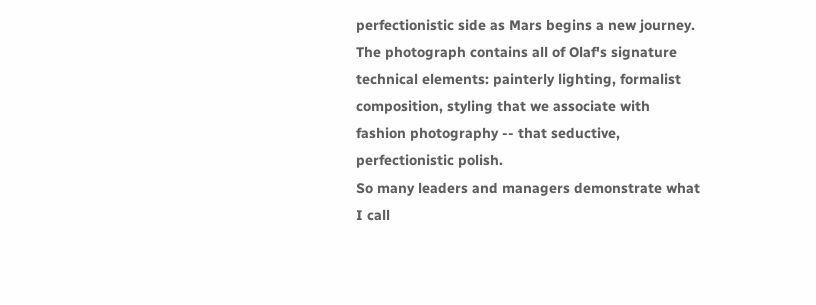perfectionistic side as Mars begins a new journey.
The photograph contains all of Olaf's signature technical elements: painterly lighting, formalist composition, styling that we associate with fashion photography -- that seductive, perfectionistic polish.
So many leaders and managers demonstrate what I call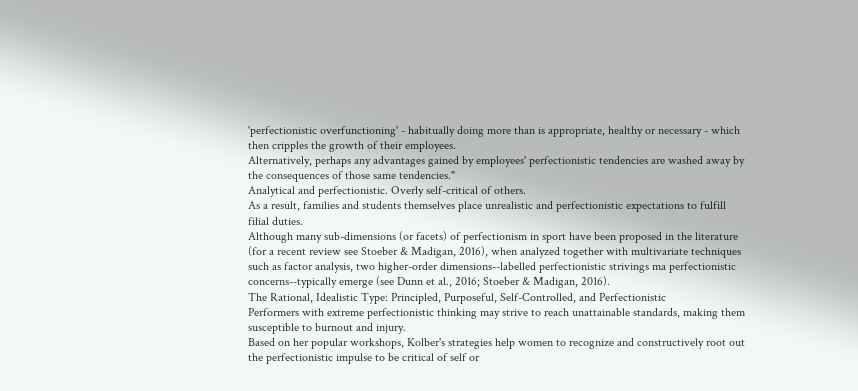'perfectionistic overfunctioning' - habitually doing more than is appropriate, healthy or necessary - which then cripples the growth of their employees.
Alternatively, perhaps any advantages gained by employees' perfectionistic tendencies are washed away by the consequences of those same tendencies."
Analytical and perfectionistic. Overly self-critical of others.
As a result, families and students themselves place unrealistic and perfectionistic expectations to fulfill filial duties.
Although many sub-dimensions (or facets) of perfectionism in sport have been proposed in the literature (for a recent review see Stoeber & Madigan, 2016), when analyzed together with multivariate techniques such as factor analysis, two higher-order dimensions--labelled perfectionistic strivings ma perfectionistic concerns--typically emerge (see Dunn et al., 2016; Stoeber & Madigan, 2016).
The Rational, Idealistic Type: Principled, Purposeful, Self-Controlled, and Perfectionistic
Performers with extreme perfectionistic thinking may strive to reach unattainable standards, making them susceptible to burnout and injury.
Based on her popular workshops, Kolber's strategies help women to recognize and constructively root out the perfectionistic impulse to be critical of self or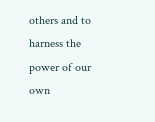others and to harness the power of our own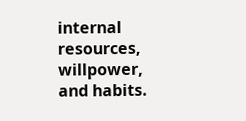internal resources, willpower, and habits.